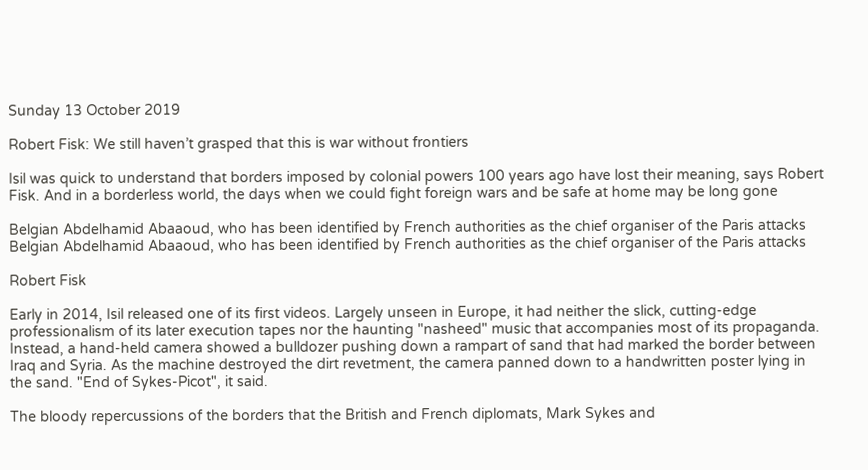Sunday 13 October 2019

Robert Fisk: We still haven’t grasped that this is war without frontiers

Isil was quick to understand that borders imposed by colonial powers 100 years ago have lost their meaning, says Robert Fisk. And in a borderless world, the days when we could fight foreign wars and be safe at home may be long gone

Belgian Abdelhamid Abaaoud, who has been identified by French authorities as the chief organiser of the Paris attacks
Belgian Abdelhamid Abaaoud, who has been identified by French authorities as the chief organiser of the Paris attacks

Robert Fisk

Early in 2014, Isil released one of its first videos. Largely unseen in Europe, it had neither the slick, cutting-edge professionalism of its later execution tapes nor the haunting "nasheed" music that accompanies most of its propaganda. Instead, a hand-held camera showed a bulldozer pushing down a rampart of sand that had marked the border between Iraq and Syria. As the machine destroyed the dirt revetment, the camera panned down to a handwritten poster lying in the sand. "End of Sykes-Picot", it said.

The bloody repercussions of the borders that the British and French diplomats, Mark Sykes and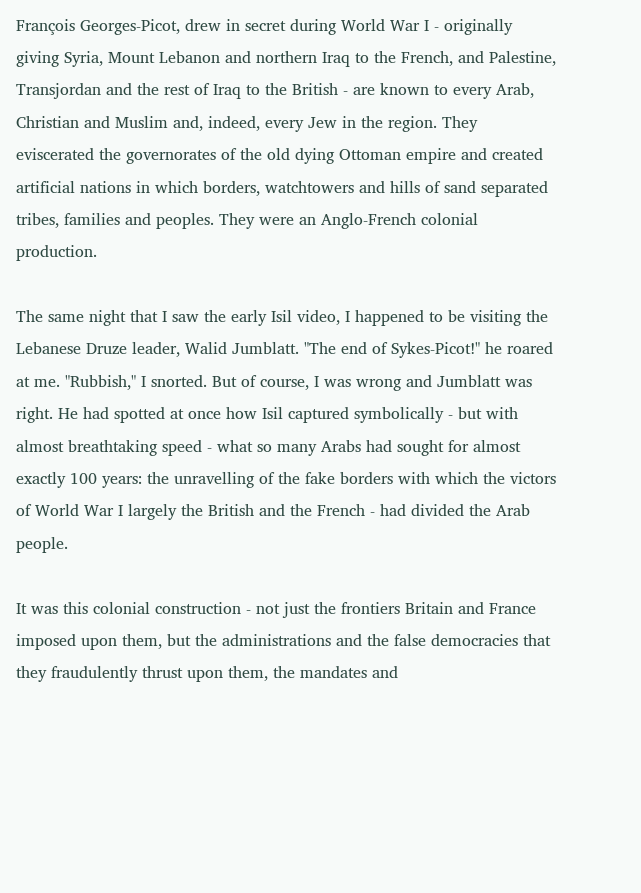François Georges-Picot, drew in secret during World War I - originally giving Syria, Mount Lebanon and northern Iraq to the French, and Palestine, Transjordan and the rest of Iraq to the British - are known to every Arab, Christian and Muslim and, indeed, every Jew in the region. They eviscerated the governorates of the old dying Ottoman empire and created artificial nations in which borders, watchtowers and hills of sand separated tribes, families and peoples. They were an Anglo-French colonial production.

The same night that I saw the early Isil video, I happened to be visiting the Lebanese Druze leader, Walid Jumblatt. "The end of Sykes-Picot!" he roared at me. "Rubbish," I snorted. But of course, I was wrong and Jumblatt was right. He had spotted at once how Isil captured symbolically - but with almost breathtaking speed - what so many Arabs had sought for almost exactly 100 years: the unravelling of the fake borders with which the victors of World War I largely the British and the French - had divided the Arab people.

It was this colonial construction - not just the frontiers Britain and France imposed upon them, but the administrations and the false democracies that they fraudulently thrust upon them, the mandates and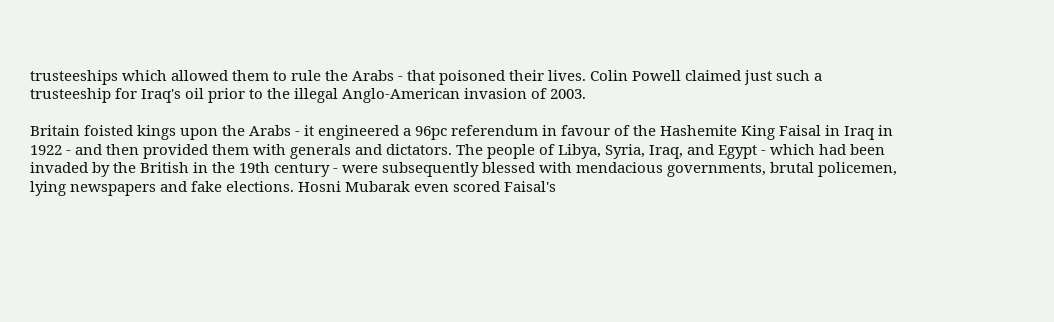trusteeships which allowed them to rule the Arabs - that poisoned their lives. Colin Powell claimed just such a trusteeship for Iraq's oil prior to the illegal Anglo-American invasion of 2003.

Britain foisted kings upon the Arabs - it engineered a 96pc referendum in favour of the Hashemite King Faisal in Iraq in 1922 - and then provided them with generals and dictators. The people of Libya, Syria, Iraq, and Egypt - which had been invaded by the British in the 19th century - were subsequently blessed with mendacious governments, brutal policemen, lying newspapers and fake elections. Hosni Mubarak even scored Faisal's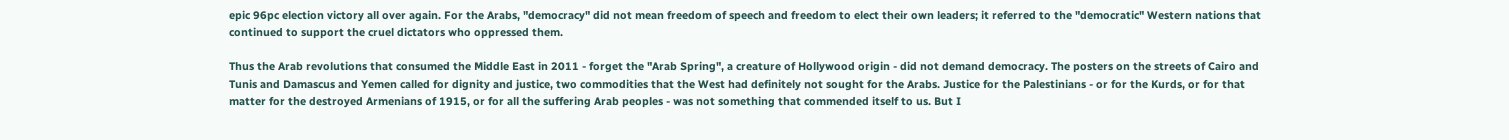epic 96pc election victory all over again. For the Arabs, "democracy" did not mean freedom of speech and freedom to elect their own leaders; it referred to the "democratic" Western nations that continued to support the cruel dictators who oppressed them.

Thus the Arab revolutions that consumed the Middle East in 2011 - forget the "Arab Spring", a creature of Hollywood origin - did not demand democracy. The posters on the streets of Cairo and Tunis and Damascus and Yemen called for dignity and justice, two commodities that the West had definitely not sought for the Arabs. Justice for the Palestinians - or for the Kurds, or for that matter for the destroyed Armenians of 1915, or for all the suffering Arab peoples - was not something that commended itself to us. But I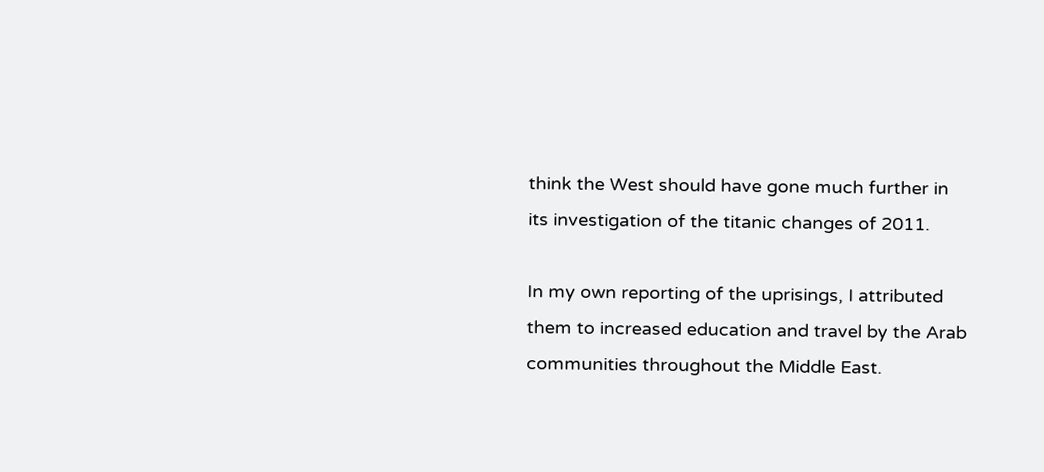think the West should have gone much further in its investigation of the titanic changes of 2011.

In my own reporting of the uprisings, I attributed them to increased education and travel by the Arab communities throughout the Middle East.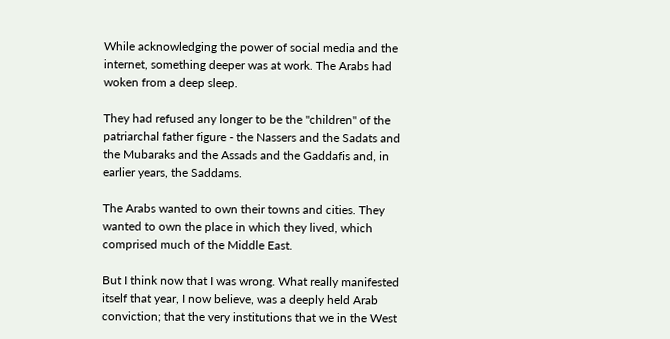While acknowledging the power of social media and the internet, something deeper was at work. The Arabs had woken from a deep sleep.

They had refused any longer to be the "children" of the patriarchal father figure - the Nassers and the Sadats and the Mubaraks and the Assads and the Gaddafis and, in earlier years, the Saddams.

The Arabs wanted to own their towns and cities. They wanted to own the place in which they lived, which comprised much of the Middle East.

But I think now that I was wrong. What really manifested itself that year, I now believe, was a deeply held Arab conviction; that the very institutions that we in the West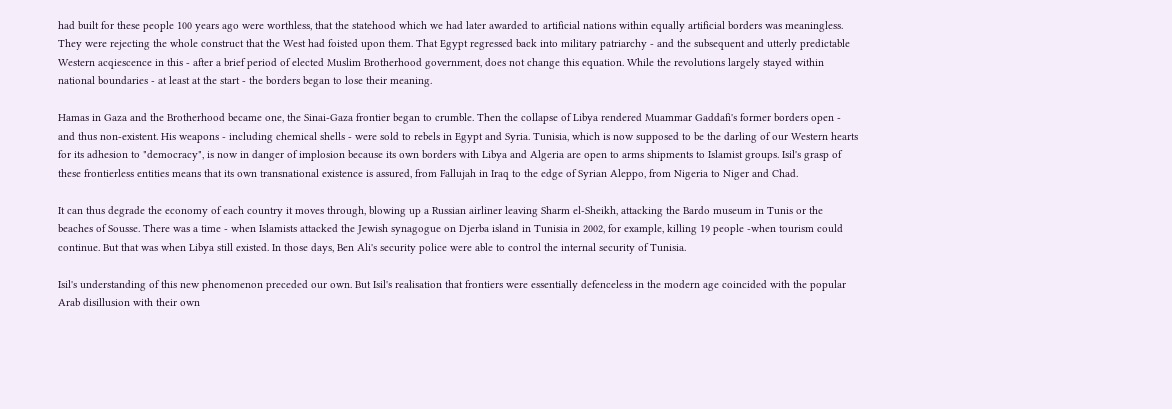had built for these people 100 years ago were worthless, that the statehood which we had later awarded to artificial nations within equally artificial borders was meaningless. They were rejecting the whole construct that the West had foisted upon them. That Egypt regressed back into military patriarchy - and the subsequent and utterly predictable Western acqiescence in this - after a brief period of elected Muslim Brotherhood government, does not change this equation. While the revolutions largely stayed within national boundaries - at least at the start - the borders began to lose their meaning.

Hamas in Gaza and the Brotherhood became one, the Sinai-Gaza frontier began to crumble. Then the collapse of Libya rendered Muammar Gaddafi's former borders open - and thus non-existent. His weapons - including chemical shells - were sold to rebels in Egypt and Syria. Tunisia, which is now supposed to be the darling of our Western hearts for its adhesion to "democracy", is now in danger of implosion because its own borders with Libya and Algeria are open to arms shipments to Islamist groups. Isil's grasp of these frontierless entities means that its own transnational existence is assured, from Fallujah in Iraq to the edge of Syrian Aleppo, from Nigeria to Niger and Chad.

It can thus degrade the economy of each country it moves through, blowing up a Russian airliner leaving Sharm el-Sheikh, attacking the Bardo museum in Tunis or the beaches of Sousse. There was a time - when Islamists attacked the Jewish synagogue on Djerba island in Tunisia in 2002, for example, killing 19 people -when tourism could continue. But that was when Libya still existed. In those days, Ben Ali's security police were able to control the internal security of Tunisia.

Isil's understanding of this new phenomenon preceded our own. But Isil's realisation that frontiers were essentially defenceless in the modern age coincided with the popular Arab disillusion with their own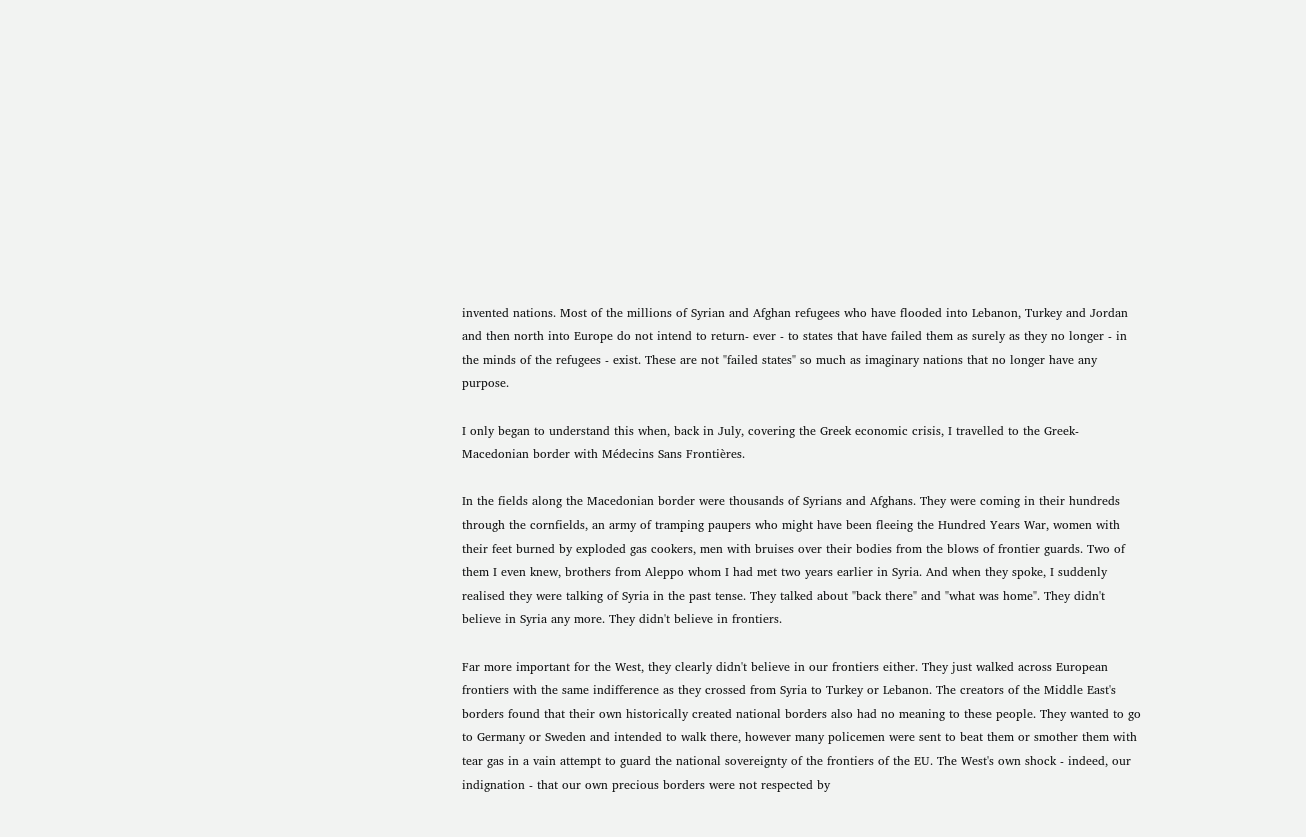invented nations. Most of the millions of Syrian and Afghan refugees who have flooded into Lebanon, Turkey and Jordan and then north into Europe do not intend to return- ever - to states that have failed them as surely as they no longer - in the minds of the refugees - exist. These are not "failed states" so much as imaginary nations that no longer have any purpose.

I only began to understand this when, back in July, covering the Greek economic crisis, I travelled to the Greek-Macedonian border with Médecins Sans Frontières.

In the fields along the Macedonian border were thousands of Syrians and Afghans. They were coming in their hundreds through the cornfields, an army of tramping paupers who might have been fleeing the Hundred Years War, women with their feet burned by exploded gas cookers, men with bruises over their bodies from the blows of frontier guards. Two of them I even knew, brothers from Aleppo whom I had met two years earlier in Syria. And when they spoke, I suddenly realised they were talking of Syria in the past tense. They talked about "back there" and "what was home". They didn't believe in Syria any more. They didn't believe in frontiers.

Far more important for the West, they clearly didn't believe in our frontiers either. They just walked across European frontiers with the same indifference as they crossed from Syria to Turkey or Lebanon. The creators of the Middle East's borders found that their own historically created national borders also had no meaning to these people. They wanted to go to Germany or Sweden and intended to walk there, however many policemen were sent to beat them or smother them with tear gas in a vain attempt to guard the national sovereignty of the frontiers of the EU. The West's own shock - indeed, our indignation - that our own precious borders were not respected by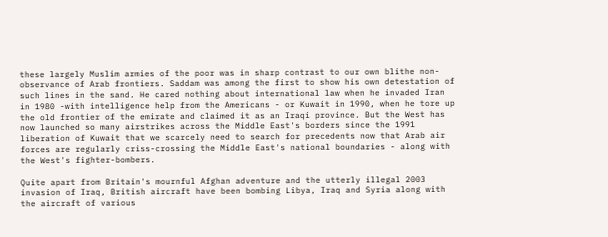these largely Muslim armies of the poor was in sharp contrast to our own blithe non-observance of Arab frontiers. Saddam was among the first to show his own detestation of such lines in the sand. He cared nothing about international law when he invaded Iran in 1980 -with intelligence help from the Americans - or Kuwait in 1990, when he tore up the old frontier of the emirate and claimed it as an Iraqi province. But the West has now launched so many airstrikes across the Middle East's borders since the 1991 liberation of Kuwait that we scarcely need to search for precedents now that Arab air forces are regularly criss-crossing the Middle East's national boundaries - along with the West's fighter-bombers.

Quite apart from Britain's mournful Afghan adventure and the utterly illegal 2003 invasion of Iraq, British aircraft have been bombing Libya, Iraq and Syria along with the aircraft of various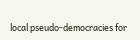local pseudo-democracies for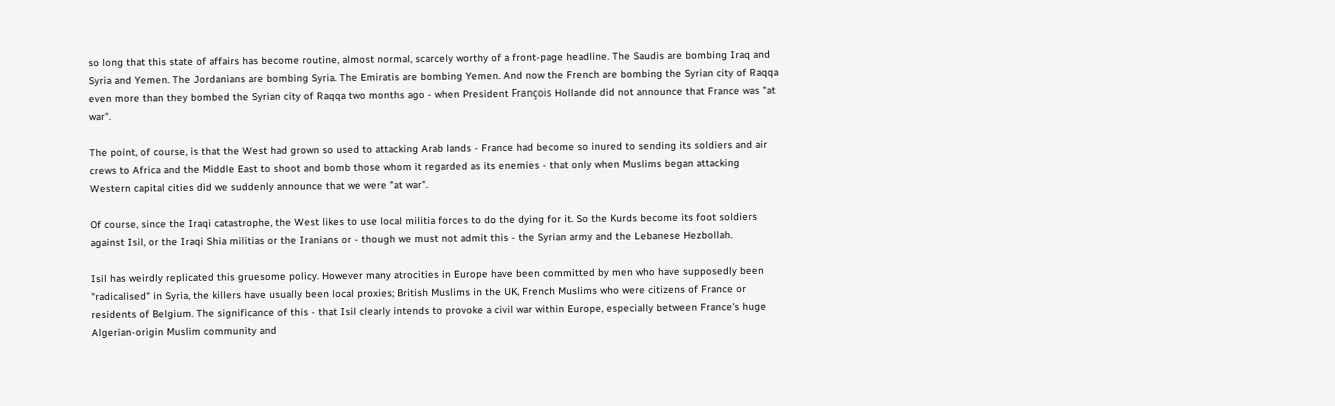so long that this state of affairs has become routine, almost normal, scarcely worthy of a front-page headline. The Saudis are bombing Iraq and Syria and Yemen. The Jordanians are bombing Syria. The Emiratis are bombing Yemen. And now the French are bombing the Syrian city of Raqqa even more than they bombed the Syrian city of Raqqa two months ago - when President François Hollande did not announce that France was "at war".

The point, of course, is that the West had grown so used to attacking Arab lands - France had become so inured to sending its soldiers and air crews to Africa and the Middle East to shoot and bomb those whom it regarded as its enemies - that only when Muslims began attacking Western capital cities did we suddenly announce that we were "at war".

Of course, since the Iraqi catastrophe, the West likes to use local militia forces to do the dying for it. So the Kurds become its foot soldiers against Isil, or the Iraqi Shia militias or the Iranians or - though we must not admit this - the Syrian army and the Lebanese Hezbollah.

Isil has weirdly replicated this gruesome policy. However many atrocities in Europe have been committed by men who have supposedly been "radicalised" in Syria, the killers have usually been local proxies; British Muslims in the UK, French Muslims who were citizens of France or residents of Belgium. The significance of this - that Isil clearly intends to provoke a civil war within Europe, especially between France's huge Algerian-origin Muslim community and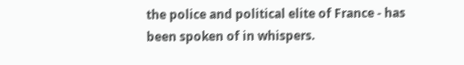the police and political elite of France - has been spoken of in whispers.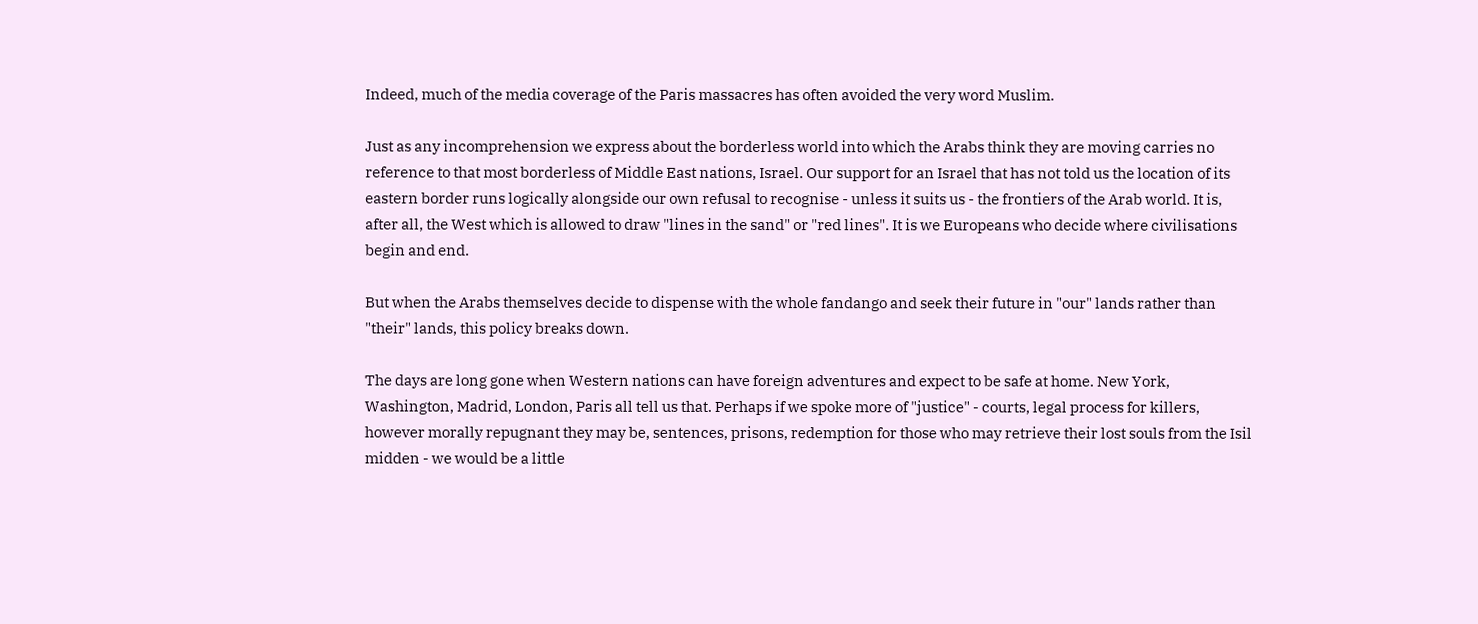Indeed, much of the media coverage of the Paris massacres has often avoided the very word Muslim.

Just as any incomprehension we express about the borderless world into which the Arabs think they are moving carries no reference to that most borderless of Middle East nations, Israel. Our support for an Israel that has not told us the location of its eastern border runs logically alongside our own refusal to recognise - unless it suits us - the frontiers of the Arab world. It is, after all, the West which is allowed to draw "lines in the sand" or "red lines". It is we Europeans who decide where civilisations begin and end.

But when the Arabs themselves decide to dispense with the whole fandango and seek their future in "our" lands rather than "their" lands, this policy breaks down.

The days are long gone when Western nations can have foreign adventures and expect to be safe at home. New York, Washington, Madrid, London, Paris all tell us that. Perhaps if we spoke more of "justice" - courts, legal process for killers, however morally repugnant they may be, sentences, prisons, redemption for those who may retrieve their lost souls from the Isil midden - we would be a little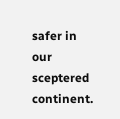safer in our sceptered continent.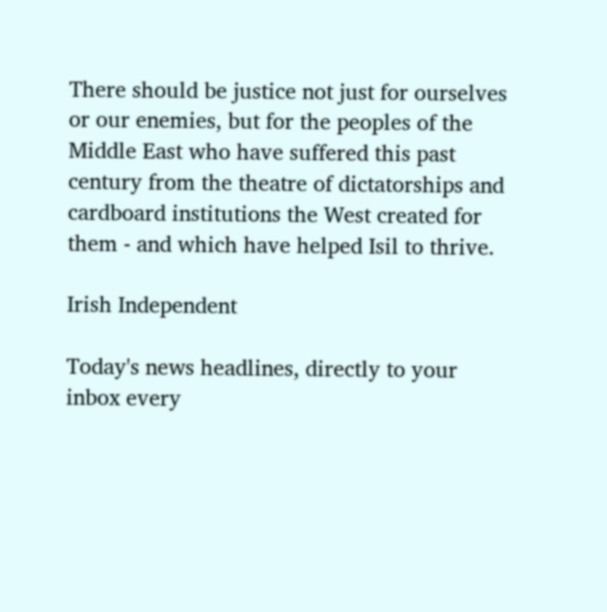There should be justice not just for ourselves or our enemies, but for the peoples of the Middle East who have suffered this past century from the theatre of dictatorships and cardboard institutions the West created for them - and which have helped Isil to thrive.

Irish Independent

Today's news headlines, directly to your inbox every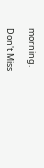morning.

Don't Miss